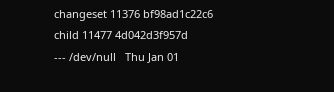changeset 11376 bf98ad1c22c6
child 11477 4d042d3f957d
--- /dev/null   Thu Jan 01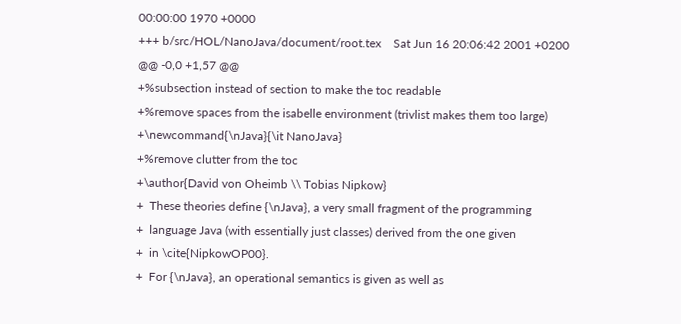00:00:00 1970 +0000
+++ b/src/HOL/NanoJava/document/root.tex    Sat Jun 16 20:06:42 2001 +0200
@@ -0,0 +1,57 @@
+%subsection instead of section to make the toc readable
+%remove spaces from the isabelle environment (trivlist makes them too large)
+\newcommand{\nJava}{\it NanoJava}
+%remove clutter from the toc
+\author{David von Oheimb \\ Tobias Nipkow}
+  These theories define {\nJava}, a very small fragment of the programming
+  language Java (with essentially just classes) derived from the one given
+  in \cite{NipkowOP00}.
+  For {\nJava}, an operational semantics is given as well as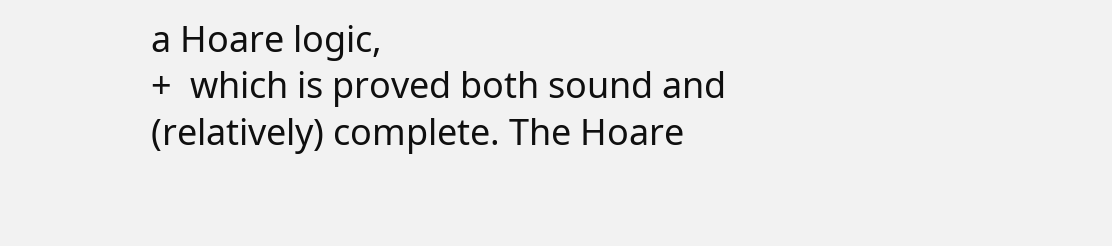a Hoare logic,
+  which is proved both sound and (relatively) complete. The Hoare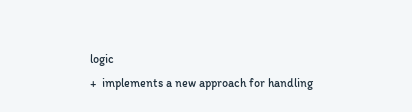logic
+  implements a new approach for handling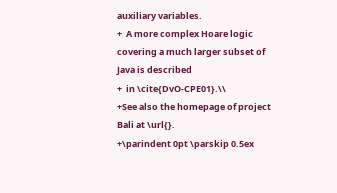auxiliary variables.
+  A more complex Hoare logic covering a much larger subset of Java is described
+  in \cite{DvO-CPE01}.\\
+See also the homepage of project Bali at \url{}.
+\parindent 0pt \parskip 0.5ex